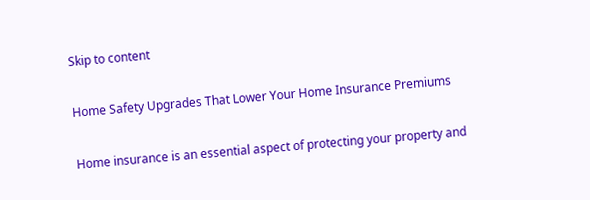Skip to content

Home Safety Upgrades That Lower Your Home Insurance Premiums

Home insurance is an essential aspect of protecting your property and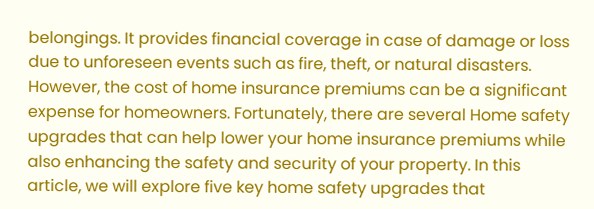belongings. It provides financial coverage in case of damage or loss due to unforeseen events such as fire, theft, or natural disasters. However, the cost of home insurance premiums can be a significant expense for homeowners. Fortunately, there are several Home safety upgrades that can help lower your home insurance premiums while also enhancing the safety and security of your property. In this article, we will explore five key home safety upgrades that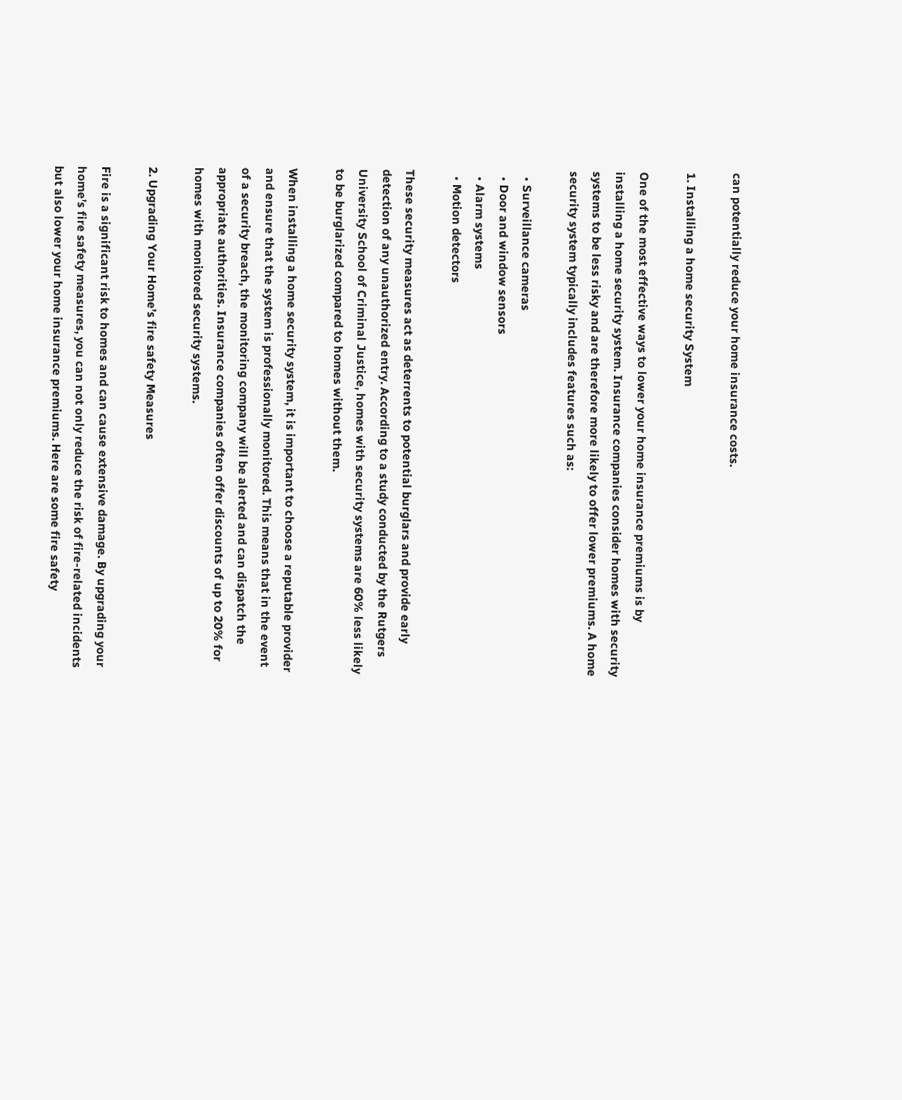can potentially reduce your home insurance costs.

1. Installing a home security System

One of the most effective ways to lower your home insurance premiums is by installing a home security system. Insurance companies consider homes with security systems to be less risky and are therefore more likely to offer lower premiums. A home security system typically includes features such as:

  • Surveillance cameras
  • Door and window sensors
  • Alarm systems
  • Motion detectors

These security measures act as deterrents to potential burglars and provide early detection of any unauthorized entry. According to a study conducted by the Rutgers University School of Criminal Justice, homes with security systems are 60% less likely to be burglarized compared to homes without them.

When installing a home security system, it is important to choose a reputable provider and ensure that the system is professionally monitored. This means that in the event of a security breach, the monitoring company will be alerted and can dispatch the appropriate authorities. Insurance companies often offer discounts of up to 20% for homes with monitored security systems.

2. Upgrading Your Home’s fire safety Measures

Fire is a significant risk to homes and can cause extensive damage. By upgrading your home’s fire safety measures, you can not only reduce the risk of fire-related incidents but also lower your home insurance premiums. Here are some fire safety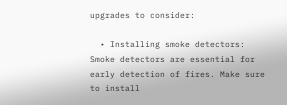upgrades to consider:

  • Installing smoke detectors: Smoke detectors are essential for early detection of fires. Make sure to install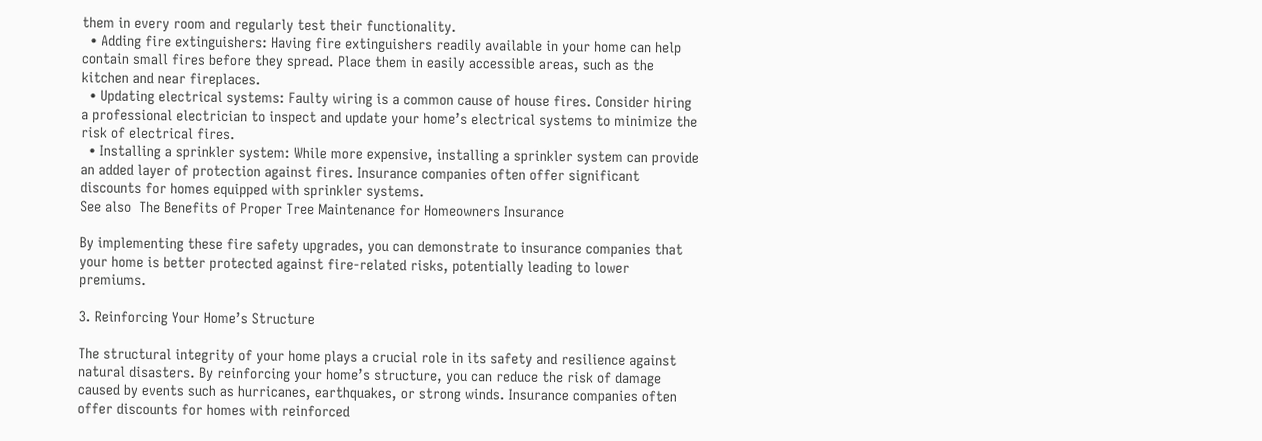them in every room and regularly test their functionality.
  • Adding fire extinguishers: Having fire extinguishers readily available in your home can help contain small fires before they spread. Place them in easily accessible areas, such as the kitchen and near fireplaces.
  • Updating electrical systems: Faulty wiring is a common cause of house fires. Consider hiring a professional electrician to inspect and update your home’s electrical systems to minimize the risk of electrical fires.
  • Installing a sprinkler system: While more expensive, installing a sprinkler system can provide an added layer of protection against fires. Insurance companies often offer significant discounts for homes equipped with sprinkler systems.
See also  The Benefits of Proper Tree Maintenance for Homeowners Insurance

By implementing these fire safety upgrades, you can demonstrate to insurance companies that your home is better protected against fire-related risks, potentially leading to lower premiums.

3. Reinforcing Your Home’s Structure

The structural integrity of your home plays a crucial role in its safety and resilience against natural disasters. By reinforcing your home’s structure, you can reduce the risk of damage caused by events such as hurricanes, earthquakes, or strong winds. Insurance companies often offer discounts for homes with reinforced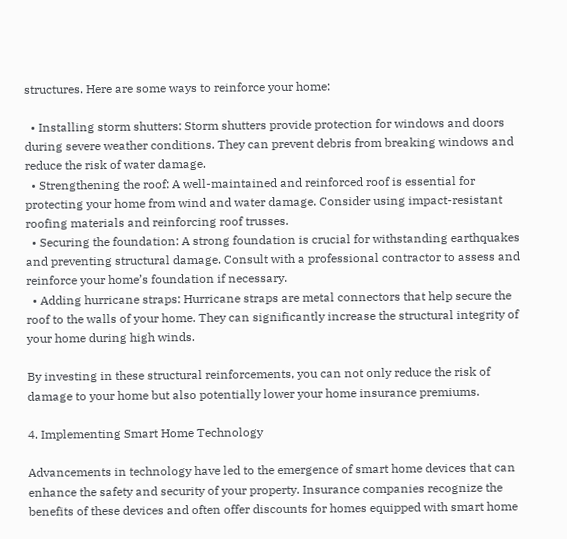structures. Here are some ways to reinforce your home:

  • Installing storm shutters: Storm shutters provide protection for windows and doors during severe weather conditions. They can prevent debris from breaking windows and reduce the risk of water damage.
  • Strengthening the roof: A well-maintained and reinforced roof is essential for protecting your home from wind and water damage. Consider using impact-resistant roofing materials and reinforcing roof trusses.
  • Securing the foundation: A strong foundation is crucial for withstanding earthquakes and preventing structural damage. Consult with a professional contractor to assess and reinforce your home’s foundation if necessary.
  • Adding hurricane straps: Hurricane straps are metal connectors that help secure the roof to the walls of your home. They can significantly increase the structural integrity of your home during high winds.

By investing in these structural reinforcements, you can not only reduce the risk of damage to your home but also potentially lower your home insurance premiums.

4. Implementing Smart Home Technology

Advancements in technology have led to the emergence of smart home devices that can enhance the safety and security of your property. Insurance companies recognize the benefits of these devices and often offer discounts for homes equipped with smart home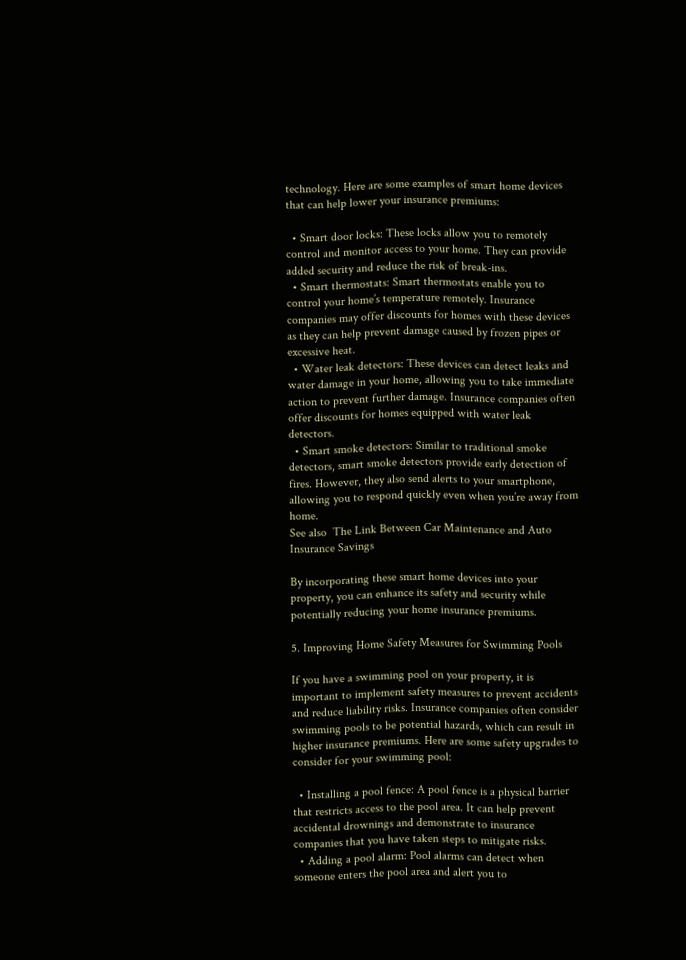technology. Here are some examples of smart home devices that can help lower your insurance premiums:

  • Smart door locks: These locks allow you to remotely control and monitor access to your home. They can provide added security and reduce the risk of break-ins.
  • Smart thermostats: Smart thermostats enable you to control your home’s temperature remotely. Insurance companies may offer discounts for homes with these devices as they can help prevent damage caused by frozen pipes or excessive heat.
  • Water leak detectors: These devices can detect leaks and water damage in your home, allowing you to take immediate action to prevent further damage. Insurance companies often offer discounts for homes equipped with water leak detectors.
  • Smart smoke detectors: Similar to traditional smoke detectors, smart smoke detectors provide early detection of fires. However, they also send alerts to your smartphone, allowing you to respond quickly even when you’re away from home.
See also  The Link Between Car Maintenance and Auto Insurance Savings

By incorporating these smart home devices into your property, you can enhance its safety and security while potentially reducing your home insurance premiums.

5. Improving Home Safety Measures for Swimming Pools

If you have a swimming pool on your property, it is important to implement safety measures to prevent accidents and reduce liability risks. Insurance companies often consider swimming pools to be potential hazards, which can result in higher insurance premiums. Here are some safety upgrades to consider for your swimming pool:

  • Installing a pool fence: A pool fence is a physical barrier that restricts access to the pool area. It can help prevent accidental drownings and demonstrate to insurance companies that you have taken steps to mitigate risks.
  • Adding a pool alarm: Pool alarms can detect when someone enters the pool area and alert you to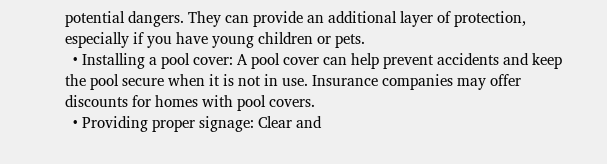potential dangers. They can provide an additional layer of protection, especially if you have young children or pets.
  • Installing a pool cover: A pool cover can help prevent accidents and keep the pool secure when it is not in use. Insurance companies may offer discounts for homes with pool covers.
  • Providing proper signage: Clear and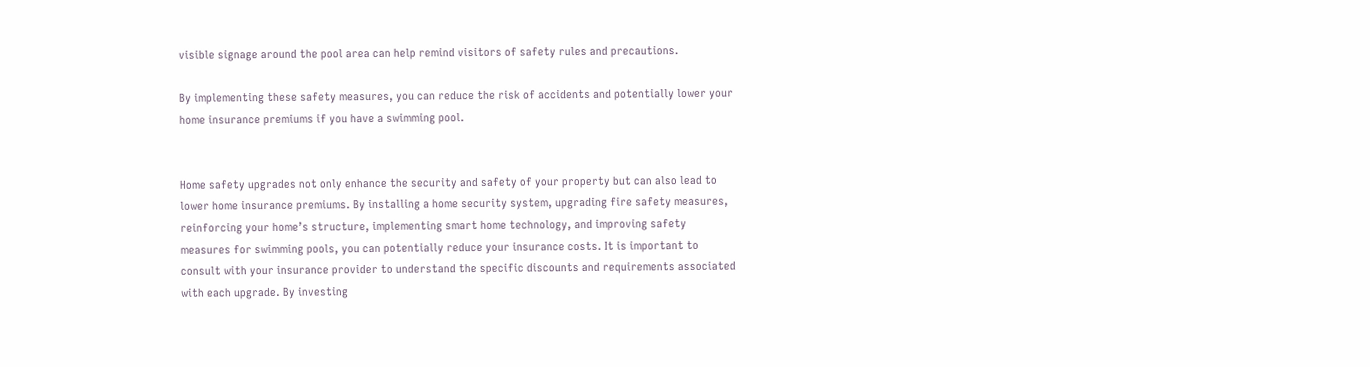visible signage around the pool area can help remind visitors of safety rules and precautions.

By implementing these safety measures, you can reduce the risk of accidents and potentially lower your home insurance premiums if you have a swimming pool.


Home safety upgrades not only enhance the security and safety of your property but can also lead to lower home insurance premiums. By installing a home security system, upgrading fire safety measures, reinforcing your home’s structure, implementing smart home technology, and improving safety measures for swimming pools, you can potentially reduce your insurance costs. It is important to consult with your insurance provider to understand the specific discounts and requirements associated with each upgrade. By investing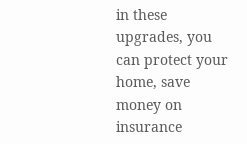in these upgrades, you can protect your home, save money on insurance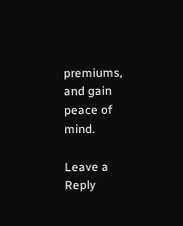premiums, and gain peace of mind.

Leave a Reply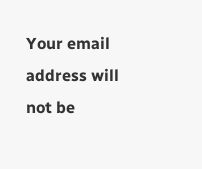Your email address will not be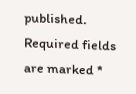published. Required fields are marked *